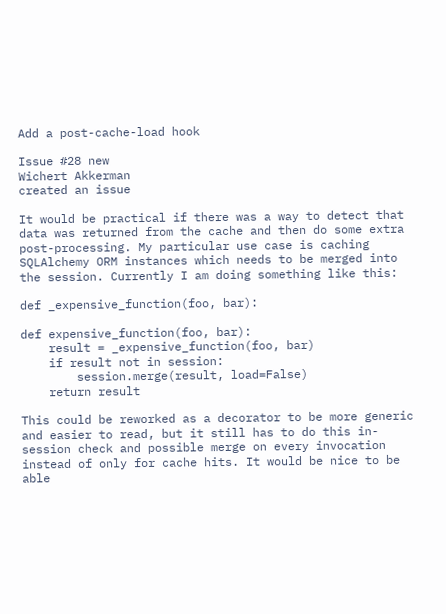Add a post-cache-load hook

Issue #28 new
Wichert Akkerman
created an issue

It would be practical if there was a way to detect that data was returned from the cache and then do some extra post-processing. My particular use case is caching SQLAlchemy ORM instances which needs to be merged into the session. Currently I am doing something like this:

def _expensive_function(foo, bar):

def expensive_function(foo, bar):
    result = _expensive_function(foo, bar)
    if result not in session:
        session.merge(result, load=False)
    return result

This could be reworked as a decorator to be more generic and easier to read, but it still has to do this in-session check and possible merge on every invocation instead of only for cache hits. It would be nice to be able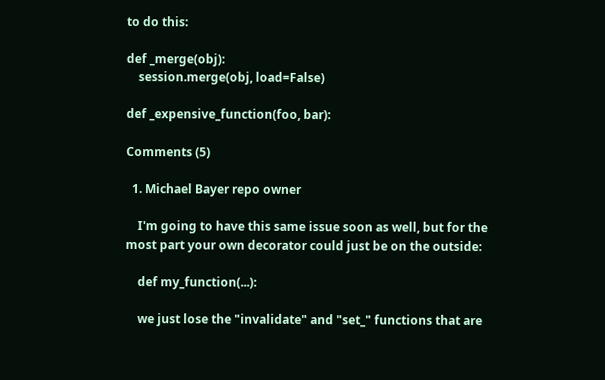to do this:

def _merge(obj):
    session.merge(obj, load=False)

def _expensive_function(foo, bar):

Comments (5)

  1. Michael Bayer repo owner

    I'm going to have this same issue soon as well, but for the most part your own decorator could just be on the outside:

    def my_function(...):

    we just lose the "invalidate" and "set_" functions that are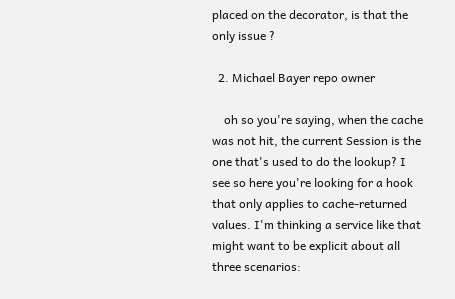placed on the decorator, is that the only issue ?

  2. Michael Bayer repo owner

    oh so you're saying, when the cache was not hit, the current Session is the one that's used to do the lookup? I see so here you're looking for a hook that only applies to cache-returned values. I'm thinking a service like that might want to be explicit about all three scenarios: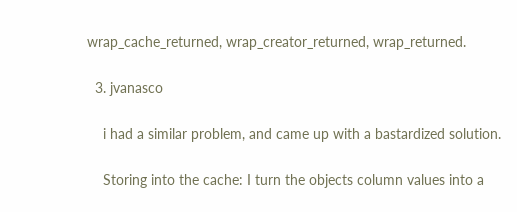wrap_cache_returned, wrap_creator_returned, wrap_returned.

  3. jvanasco

    i had a similar problem, and came up with a bastardized solution.

    Storing into the cache: I turn the objects column values into a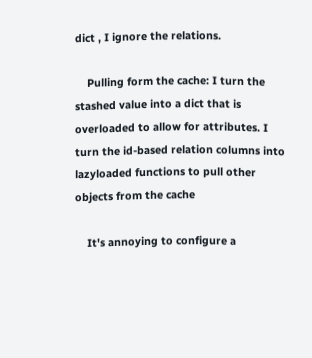dict , I ignore the relations.

    Pulling form the cache: I turn the stashed value into a dict that is overloaded to allow for attributes. I turn the id-based relation columns into lazyloaded functions to pull other objects from the cache

    It's annoying to configure a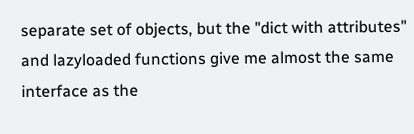separate set of objects, but the "dict with attributes" and lazyloaded functions give me almost the same interface as the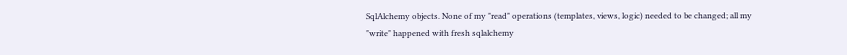SqlAlchemy objects. None of my "read" operations (templates, views, logic) needed to be changed; all my "write" happened with fresh sqlalchemy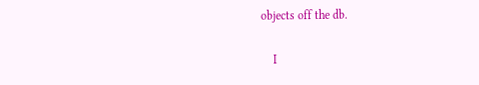objects off the db.

    I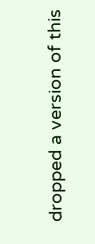dropped a version of this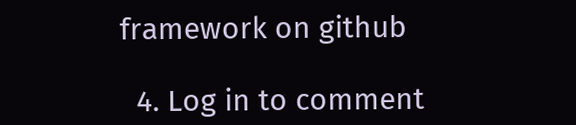framework on github

  4. Log in to comment